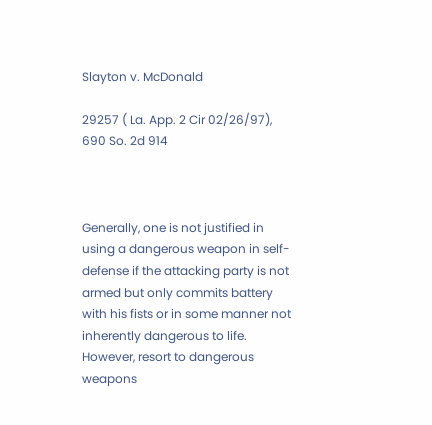Slayton v. McDonald

29257 ( La. App. 2 Cir 02/26/97), 690 So. 2d 914



Generally, one is not justified in using a dangerous weapon in self-defense if the attacking party is not armed but only commits battery with his fists or in some manner not inherently dangerous to life. However, resort to dangerous weapons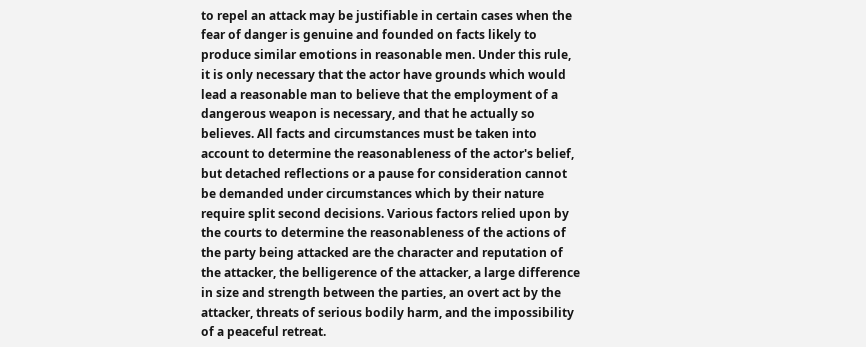to repel an attack may be justifiable in certain cases when the fear of danger is genuine and founded on facts likely to produce similar emotions in reasonable men. Under this rule, it is only necessary that the actor have grounds which would lead a reasonable man to believe that the employment of a dangerous weapon is necessary, and that he actually so believes. All facts and circumstances must be taken into account to determine the reasonableness of the actor's belief, but detached reflections or a pause for consideration cannot be demanded under circumstances which by their nature require split second decisions. Various factors relied upon by the courts to determine the reasonableness of the actions of the party being attacked are the character and reputation of the attacker, the belligerence of the attacker, a large difference in size and strength between the parties, an overt act by the attacker, threats of serious bodily harm, and the impossibility of a peaceful retreat.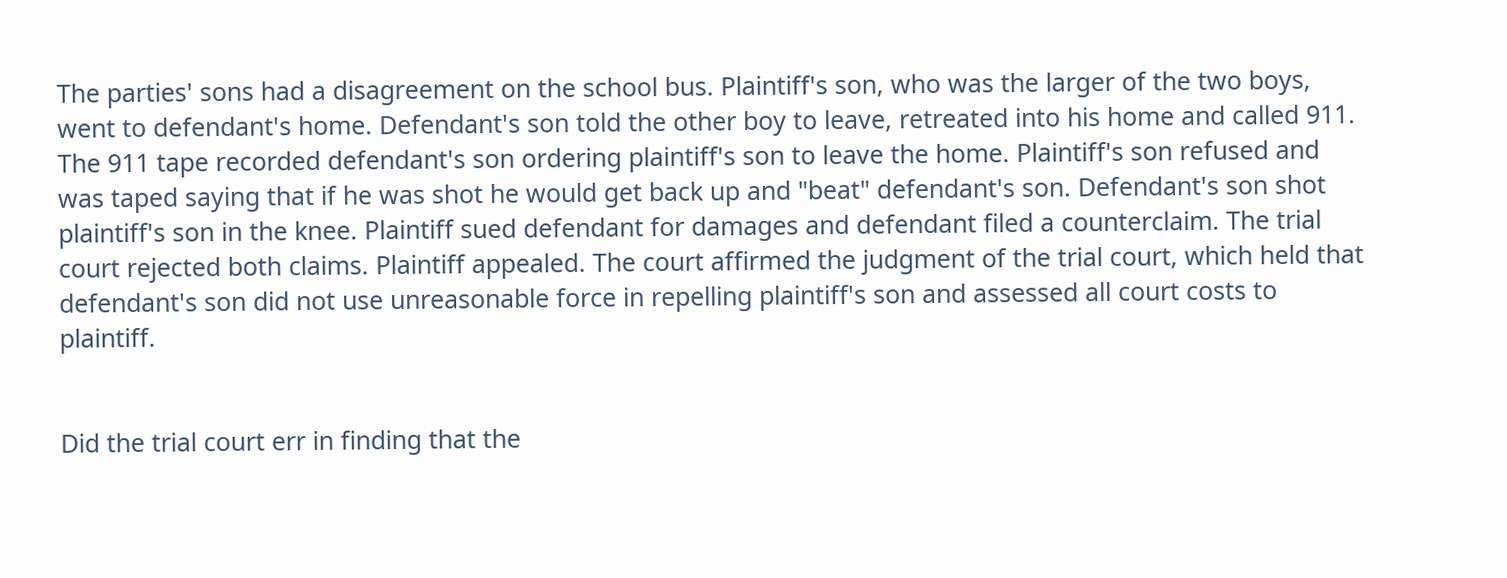The parties' sons had a disagreement on the school bus. Plaintiff's son, who was the larger of the two boys, went to defendant's home. Defendant's son told the other boy to leave, retreated into his home and called 911. The 911 tape recorded defendant's son ordering plaintiff's son to leave the home. Plaintiff's son refused and was taped saying that if he was shot he would get back up and "beat" defendant's son. Defendant's son shot plaintiff's son in the knee. Plaintiff sued defendant for damages and defendant filed a counterclaim. The trial court rejected both claims. Plaintiff appealed. The court affirmed the judgment of the trial court, which held that defendant's son did not use unreasonable force in repelling plaintiff's son and assessed all court costs to plaintiff.


Did the trial court err in finding that the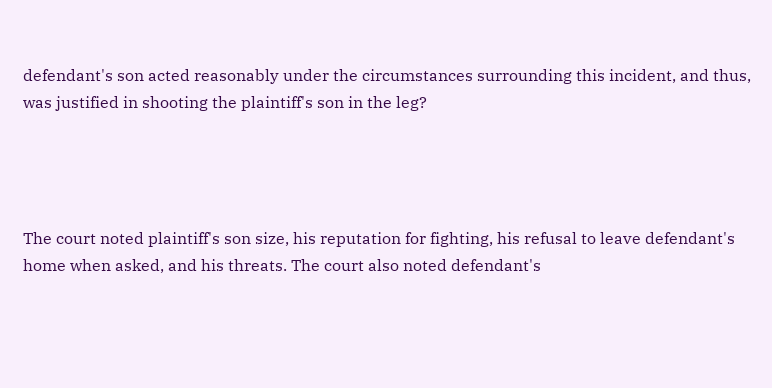defendant's son acted reasonably under the circumstances surrounding this incident, and thus, was justified in shooting the plaintiff's son in the leg?




The court noted plaintiff's son size, his reputation for fighting, his refusal to leave defendant's home when asked, and his threats. The court also noted defendant's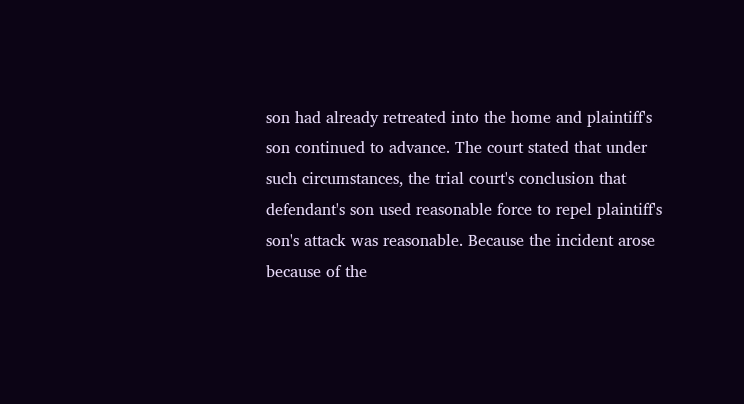son had already retreated into the home and plaintiff's son continued to advance. The court stated that under such circumstances, the trial court's conclusion that defendant's son used reasonable force to repel plaintiff's son's attack was reasonable. Because the incident arose because of the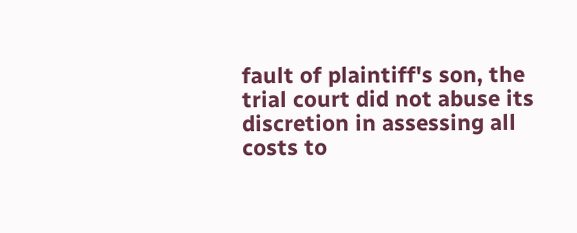fault of plaintiff's son, the trial court did not abuse its discretion in assessing all costs to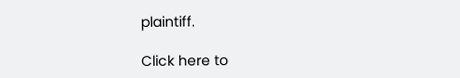plaintiff.

Click here to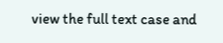view the full text case and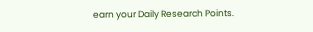earn your Daily Research Points.